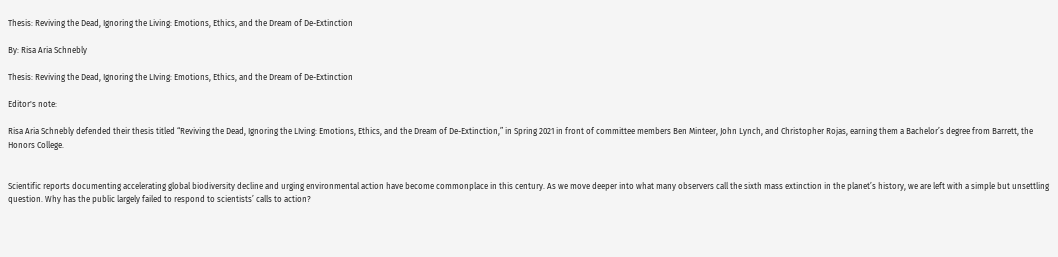Thesis: Reviving the Dead, Ignoring the Living: Emotions, Ethics, and the Dream of De-Extinction

By: Risa Aria Schnebly

Thesis: Reviving the Dead, Ignoring the LIving: Emotions, Ethics, and the Dream of De-Extinction

Editor's note:

Risa Aria Schnebly defended their thesis titled “Reviving the Dead, Ignoring the LIving: Emotions, Ethics, and the Dream of De-Extinction,” in Spring 2021 in front of committee members Ben Minteer, John Lynch, and Christopher Rojas, earning them a Bachelor’s degree from Barrett, the Honors College.


Scientific reports documenting accelerating global biodiversity decline and urging environmental action have become commonplace in this century. As we move deeper into what many observers call the sixth mass extinction in the planet’s history, we are left with a simple but unsettling question. Why has the public largely failed to respond to scientists’ calls to action?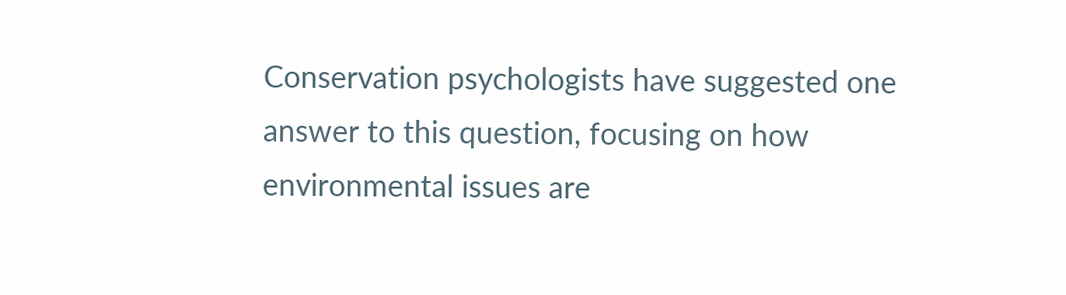Conservation psychologists have suggested one answer to this question, focusing on how environmental issues are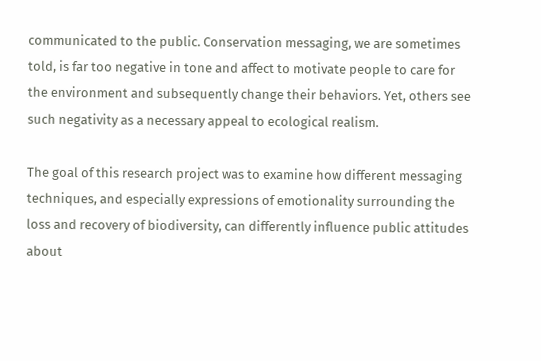communicated to the public. Conservation messaging, we are sometimes told, is far too negative in tone and affect to motivate people to care for the environment and subsequently change their behaviors. Yet, others see such negativity as a necessary appeal to ecological realism.

The goal of this research project was to examine how different messaging techniques, and especially expressions of emotionality surrounding the loss and recovery of biodiversity, can differently influence public attitudes about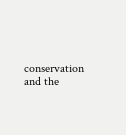conservation and the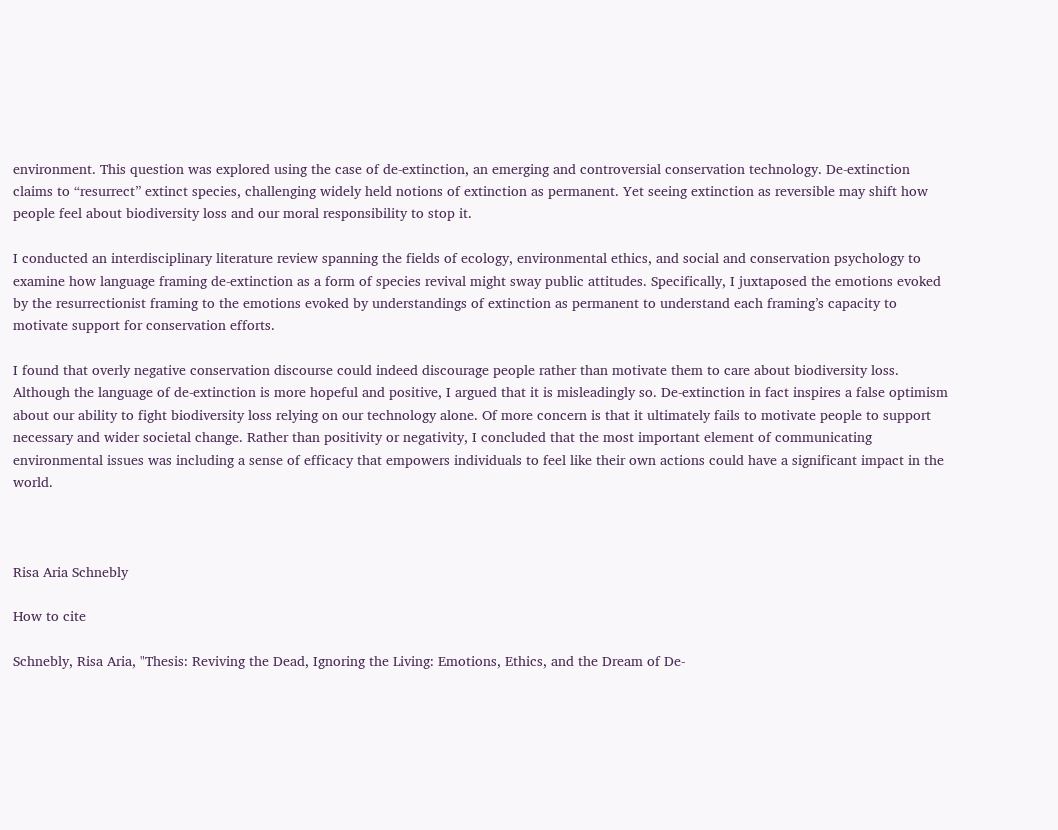environment. This question was explored using the case of de-extinction, an emerging and controversial conservation technology. De-extinction claims to “resurrect” extinct species, challenging widely held notions of extinction as permanent. Yet seeing extinction as reversible may shift how people feel about biodiversity loss and our moral responsibility to stop it.

I conducted an interdisciplinary literature review spanning the fields of ecology, environmental ethics, and social and conservation psychology to examine how language framing de-extinction as a form of species revival might sway public attitudes. Specifically, I juxtaposed the emotions evoked by the resurrectionist framing to the emotions evoked by understandings of extinction as permanent to understand each framing’s capacity to motivate support for conservation efforts.

I found that overly negative conservation discourse could indeed discourage people rather than motivate them to care about biodiversity loss. Although the language of de-extinction is more hopeful and positive, I argued that it is misleadingly so. De-extinction in fact inspires a false optimism about our ability to fight biodiversity loss relying on our technology alone. Of more concern is that it ultimately fails to motivate people to support necessary and wider societal change. Rather than positivity or negativity, I concluded that the most important element of communicating environmental issues was including a sense of efficacy that empowers individuals to feel like their own actions could have a significant impact in the world.



Risa Aria Schnebly

How to cite

Schnebly, Risa Aria, "Thesis: Reviving the Dead, Ignoring the Living: Emotions, Ethics, and the Dream of De-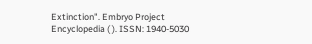Extinction". Embryo Project Encyclopedia ( ). ISSN: 1940-5030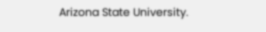Arizona State University.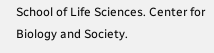School of Life Sciences. Center for Biology and Society.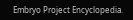Embryo Project Encyclopedia.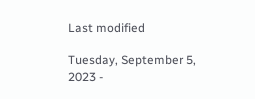Last modified

Tuesday, September 5, 2023 -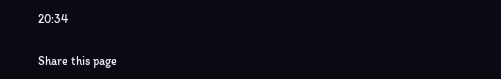20:34

Share this page